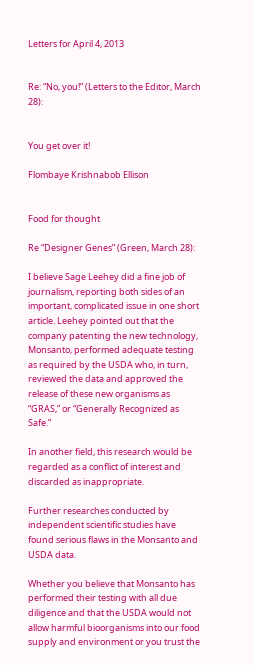Letters for April 4, 2013


Re: “No, you!” (Letters to the Editor, March 28):


You get over it!

Flombaye Krishnabob Ellison


Food for thought

Re “Designer Genes” (Green, March 28):

I believe Sage Leehey did a fine job of journalism, reporting both sides of an important, complicated issue in one short article. Leehey pointed out that the company patenting the new technology, Monsanto, performed adequate testing as required by the USDA who, in turn, reviewed the data and approved the release of these new organisms as “GRAS,” or “Generally Recognized as Safe.”

In another field, this research would be regarded as a conflict of interest and discarded as inappropriate.

Further researches conducted by independent scientific studies have found serious flaws in the Monsanto and USDA data.

Whether you believe that Monsanto has performed their testing with all due diligence and that the USDA would not allow harmful bioorganisms into our food supply and environment or you trust the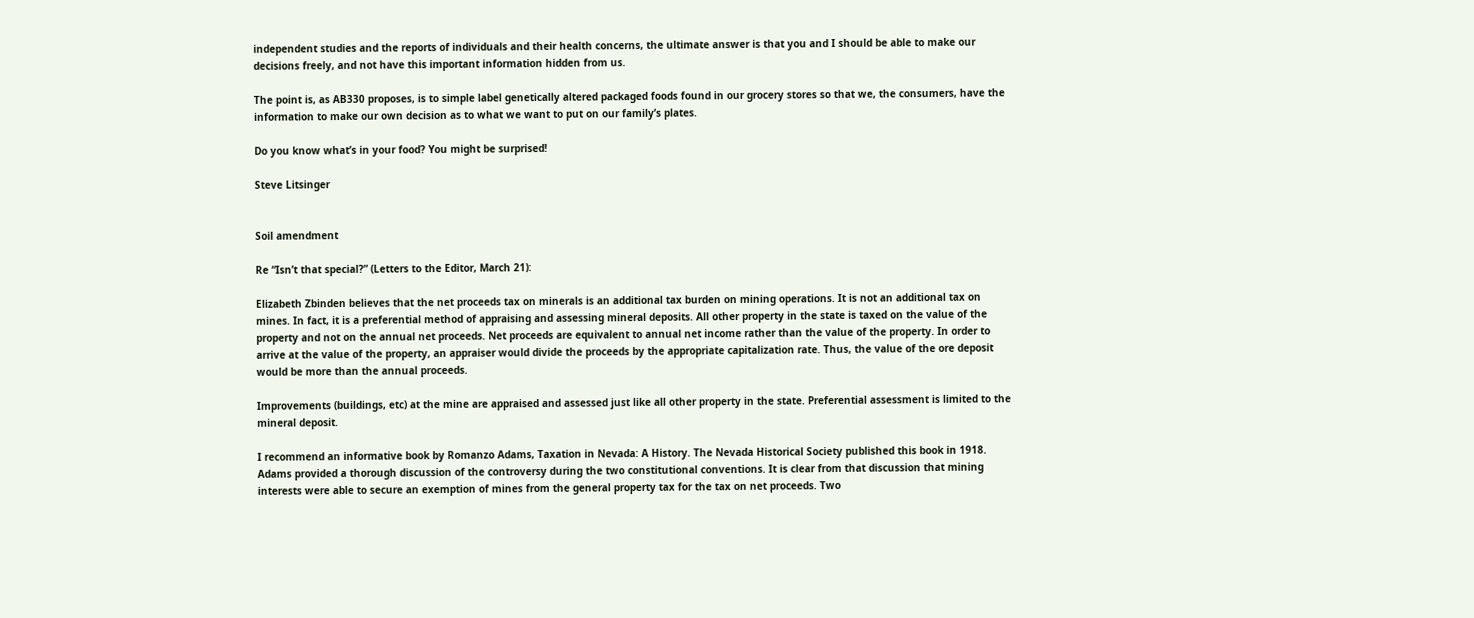independent studies and the reports of individuals and their health concerns, the ultimate answer is that you and I should be able to make our decisions freely, and not have this important information hidden from us.

The point is, as AB330 proposes, is to simple label genetically altered packaged foods found in our grocery stores so that we, the consumers, have the information to make our own decision as to what we want to put on our family’s plates.

Do you know what’s in your food? You might be surprised!

Steve Litsinger


Soil amendment

Re “Isn’t that special?” (Letters to the Editor, March 21):

Elizabeth Zbinden believes that the net proceeds tax on minerals is an additional tax burden on mining operations. It is not an additional tax on mines. In fact, it is a preferential method of appraising and assessing mineral deposits. All other property in the state is taxed on the value of the property and not on the annual net proceeds. Net proceeds are equivalent to annual net income rather than the value of the property. In order to arrive at the value of the property, an appraiser would divide the proceeds by the appropriate capitalization rate. Thus, the value of the ore deposit would be more than the annual proceeds.

Improvements (buildings, etc) at the mine are appraised and assessed just like all other property in the state. Preferential assessment is limited to the mineral deposit.

I recommend an informative book by Romanzo Adams, Taxation in Nevada: A History. The Nevada Historical Society published this book in 1918. Adams provided a thorough discussion of the controversy during the two constitutional conventions. It is clear from that discussion that mining interests were able to secure an exemption of mines from the general property tax for the tax on net proceeds. Two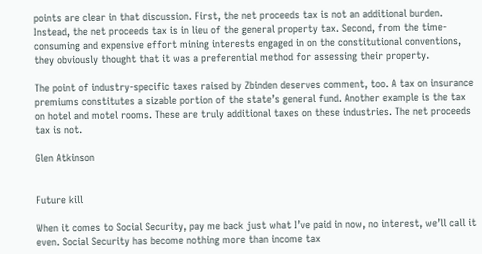points are clear in that discussion. First, the net proceeds tax is not an additional burden. Instead, the net proceeds tax is in lieu of the general property tax. Second, from the time-consuming and expensive effort mining interests engaged in on the constitutional conventions, they obviously thought that it was a preferential method for assessing their property.

The point of industry-specific taxes raised by Zbinden deserves comment, too. A tax on insurance premiums constitutes a sizable portion of the state’s general fund. Another example is the tax on hotel and motel rooms. These are truly additional taxes on these industries. The net proceeds tax is not.

Glen Atkinson


Future kill

When it comes to Social Security, pay me back just what I’ve paid in now, no interest, we’ll call it even. Social Security has become nothing more than income tax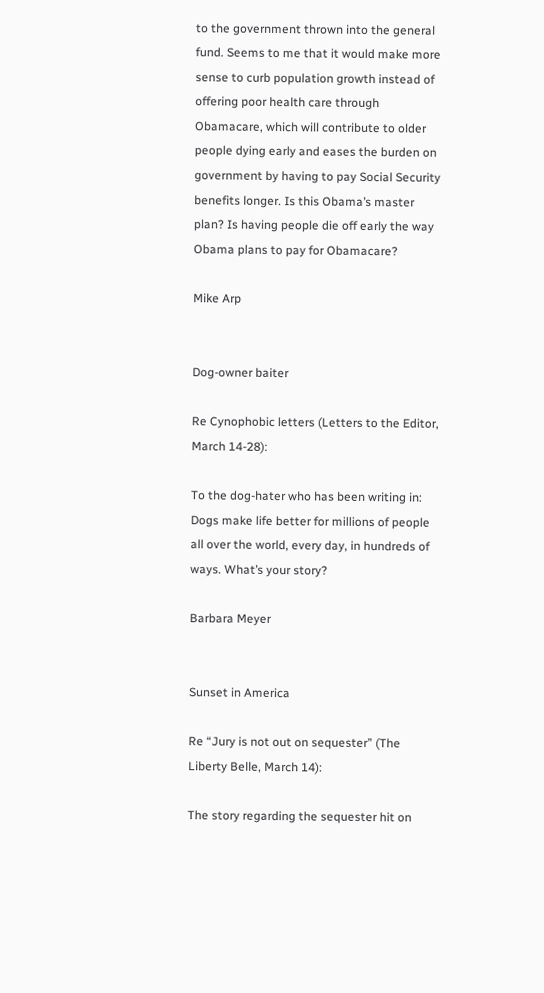to the government thrown into the general fund. Seems to me that it would make more sense to curb population growth instead of offering poor health care through Obamacare, which will contribute to older people dying early and eases the burden on government by having to pay Social Security benefits longer. Is this Obama’s master plan? Is having people die off early the way Obama plans to pay for Obamacare?

Mike Arp


Dog-owner baiter

Re Cynophobic letters (Letters to the Editor, March 14-28):

To the dog-hater who has been writing in: Dogs make life better for millions of people all over the world, every day, in hundreds of ways. What’s your story?

Barbara Meyer


Sunset in America

Re “Jury is not out on sequester” (The Liberty Belle, March 14):

The story regarding the sequester hit on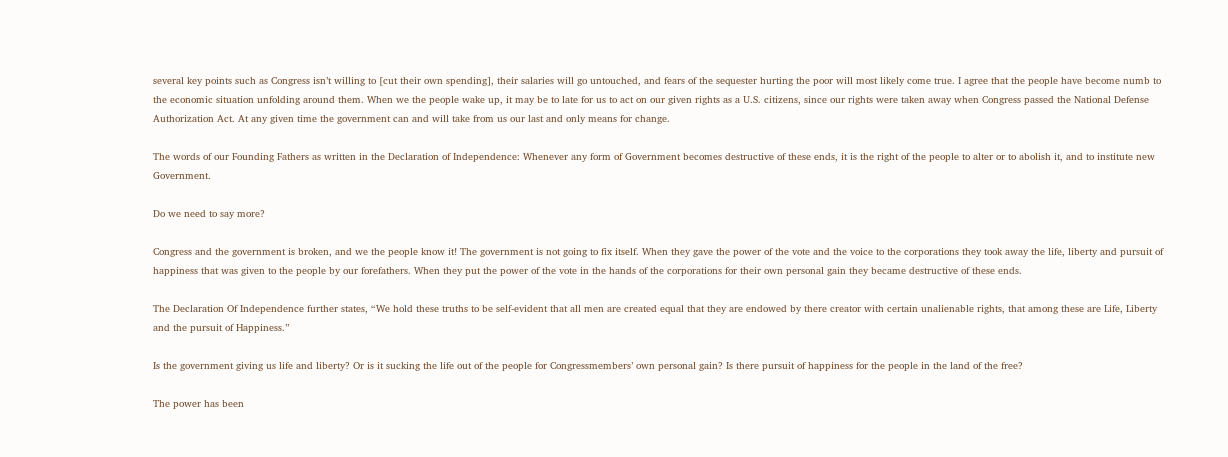several key points such as Congress isn’t willing to [cut their own spending], their salaries will go untouched, and fears of the sequester hurting the poor will most likely come true. I agree that the people have become numb to the economic situation unfolding around them. When we the people wake up, it may be to late for us to act on our given rights as a U.S. citizens, since our rights were taken away when Congress passed the National Defense Authorization Act. At any given time the government can and will take from us our last and only means for change.

The words of our Founding Fathers as written in the Declaration of Independence: Whenever any form of Government becomes destructive of these ends, it is the right of the people to alter or to abolish it, and to institute new Government.

Do we need to say more?

Congress and the government is broken, and we the people know it! The government is not going to fix itself. When they gave the power of the vote and the voice to the corporations they took away the life, liberty and pursuit of happiness that was given to the people by our forefathers. When they put the power of the vote in the hands of the corporations for their own personal gain they became destructive of these ends.

The Declaration Of Independence further states, “We hold these truths to be self-evident that all men are created equal that they are endowed by there creator with certain unalienable rights, that among these are Life, Liberty and the pursuit of Happiness.”

Is the government giving us life and liberty? Or is it sucking the life out of the people for Congressmembers’ own personal gain? Is there pursuit of happiness for the people in the land of the free?

The power has been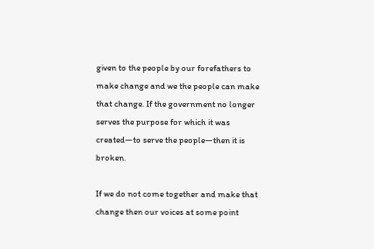given to the people by our forefathers to make change and we the people can make that change. If the government no longer serves the purpose for which it was created—to serve the people—then it is broken.

If we do not come together and make that change then our voices at some point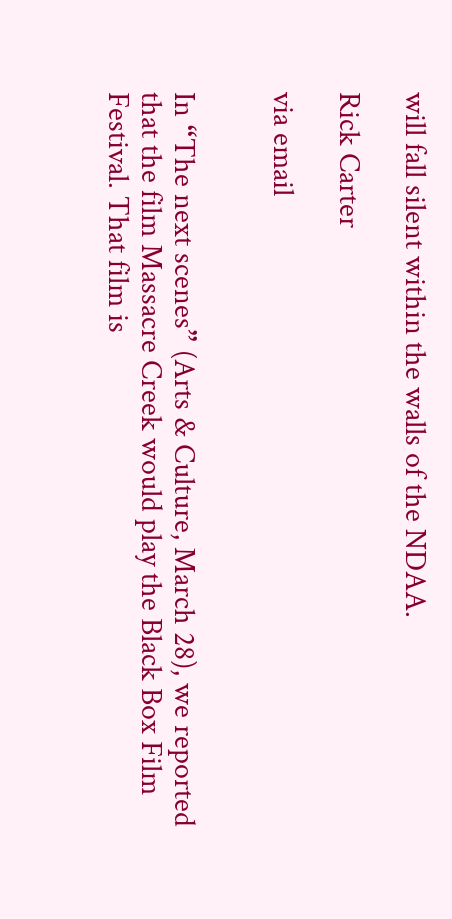will fall silent within the walls of the NDAA.

Rick Carter

via email


In “The next scenes” (Arts & Culture, March 28), we reported that the film Massacre Creek would play the Black Box Film Festival. That film is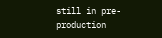still in pre-production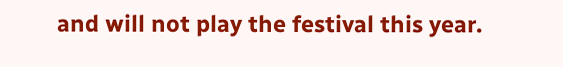and will not play the festival this year.